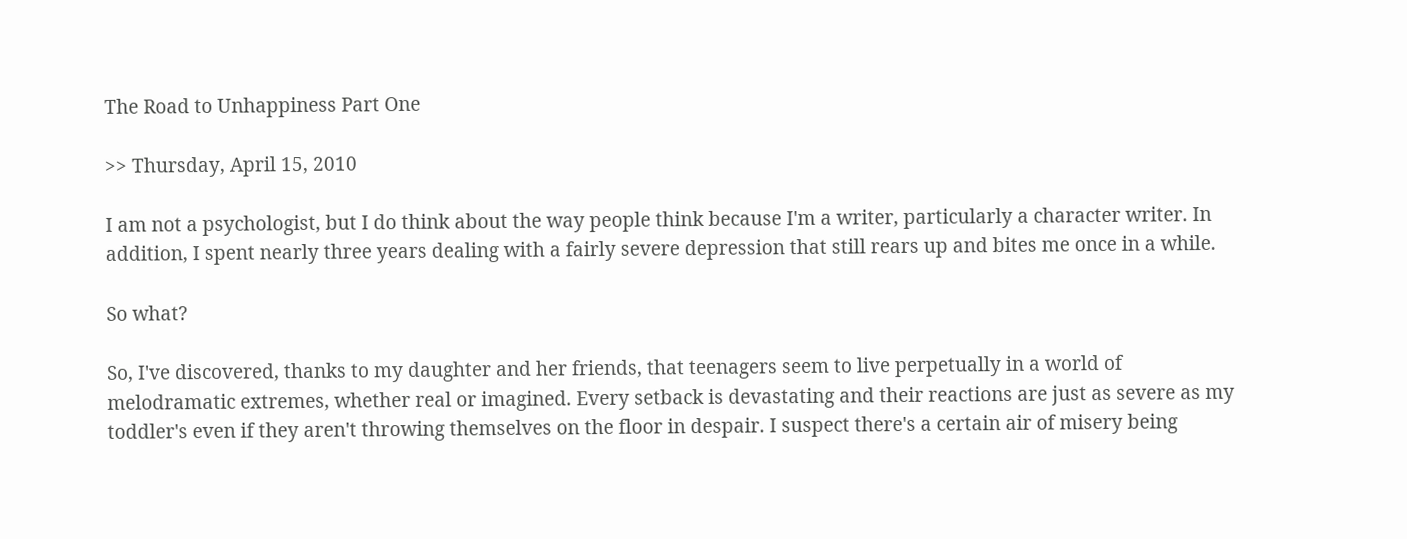The Road to Unhappiness Part One

>> Thursday, April 15, 2010

I am not a psychologist, but I do think about the way people think because I'm a writer, particularly a character writer. In addition, I spent nearly three years dealing with a fairly severe depression that still rears up and bites me once in a while.

So what?

So, I've discovered, thanks to my daughter and her friends, that teenagers seem to live perpetually in a world of melodramatic extremes, whether real or imagined. Every setback is devastating and their reactions are just as severe as my toddler's even if they aren't throwing themselves on the floor in despair. I suspect there's a certain air of misery being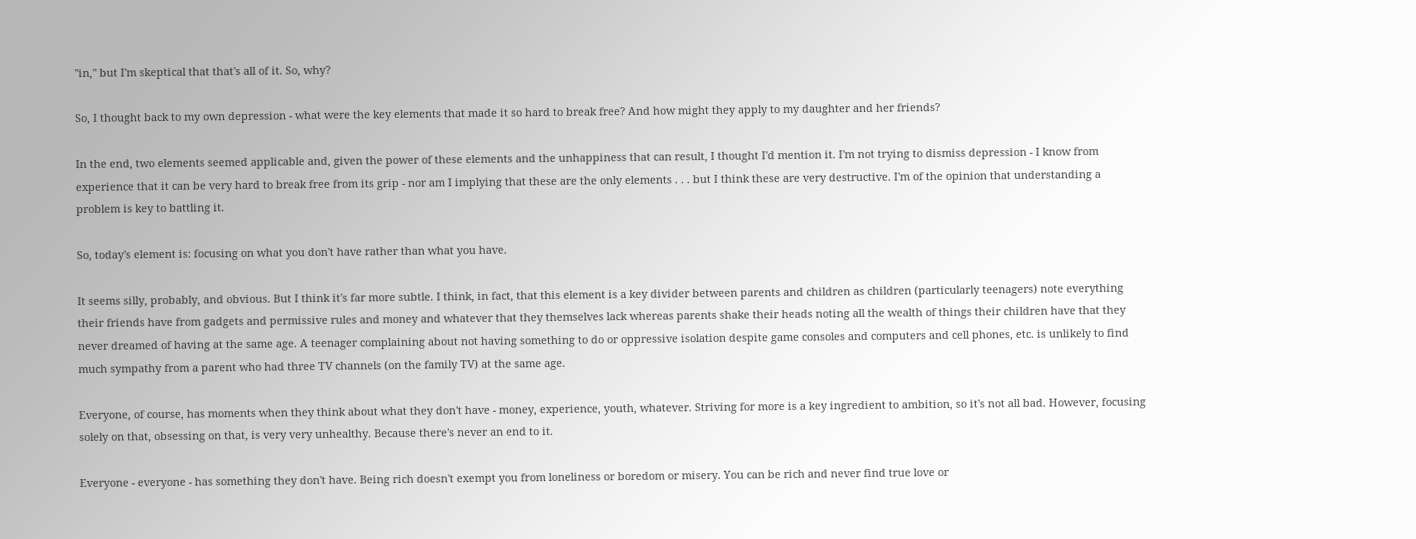"in," but I'm skeptical that that's all of it. So, why?

So, I thought back to my own depression - what were the key elements that made it so hard to break free? And how might they apply to my daughter and her friends?

In the end, two elements seemed applicable and, given the power of these elements and the unhappiness that can result, I thought I'd mention it. I'm not trying to dismiss depression - I know from experience that it can be very hard to break free from its grip - nor am I implying that these are the only elements . . . but I think these are very destructive. I'm of the opinion that understanding a problem is key to battling it.

So, today's element is: focusing on what you don't have rather than what you have.

It seems silly, probably, and obvious. But I think it's far more subtle. I think, in fact, that this element is a key divider between parents and children as children (particularly teenagers) note everything their friends have from gadgets and permissive rules and money and whatever that they themselves lack whereas parents shake their heads noting all the wealth of things their children have that they never dreamed of having at the same age. A teenager complaining about not having something to do or oppressive isolation despite game consoles and computers and cell phones, etc. is unlikely to find much sympathy from a parent who had three TV channels (on the family TV) at the same age.

Everyone, of course, has moments when they think about what they don't have - money, experience, youth, whatever. Striving for more is a key ingredient to ambition, so it's not all bad. However, focusing solely on that, obsessing on that, is very very unhealthy. Because there's never an end to it.

Everyone - everyone - has something they don't have. Being rich doesn't exempt you from loneliness or boredom or misery. You can be rich and never find true love or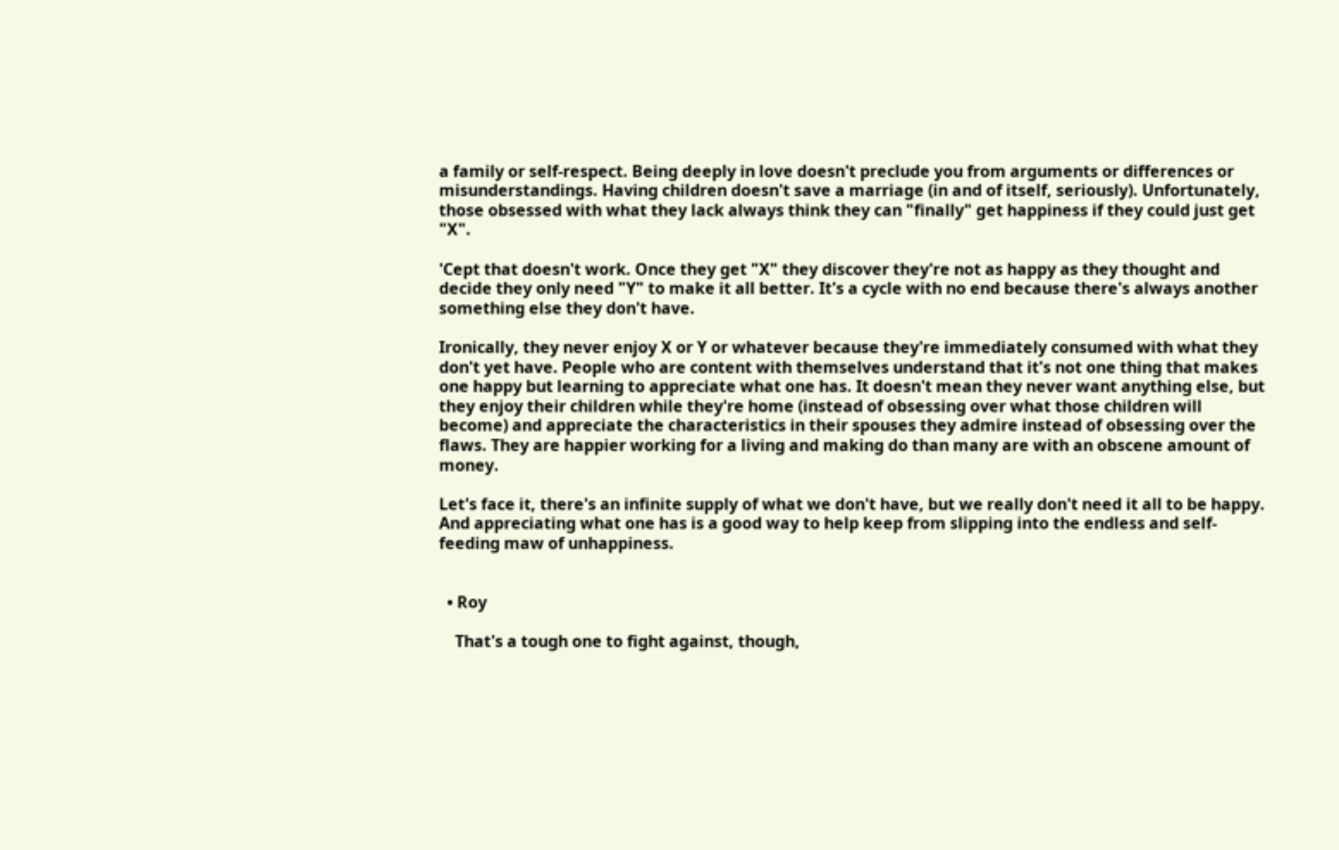a family or self-respect. Being deeply in love doesn't preclude you from arguments or differences or misunderstandings. Having children doesn't save a marriage (in and of itself, seriously). Unfortunately, those obsessed with what they lack always think they can "finally" get happiness if they could just get "X".

'Cept that doesn't work. Once they get "X" they discover they're not as happy as they thought and decide they only need "Y" to make it all better. It's a cycle with no end because there's always another something else they don't have.

Ironically, they never enjoy X or Y or whatever because they're immediately consumed with what they don't yet have. People who are content with themselves understand that it's not one thing that makes one happy but learning to appreciate what one has. It doesn't mean they never want anything else, but they enjoy their children while they're home (instead of obsessing over what those children will become) and appreciate the characteristics in their spouses they admire instead of obsessing over the flaws. They are happier working for a living and making do than many are with an obscene amount of money.

Let's face it, there's an infinite supply of what we don't have, but we really don't need it all to be happy. And appreciating what one has is a good way to help keep from slipping into the endless and self-feeding maw of unhappiness.


  • Roy

    That's a tough one to fight against, though,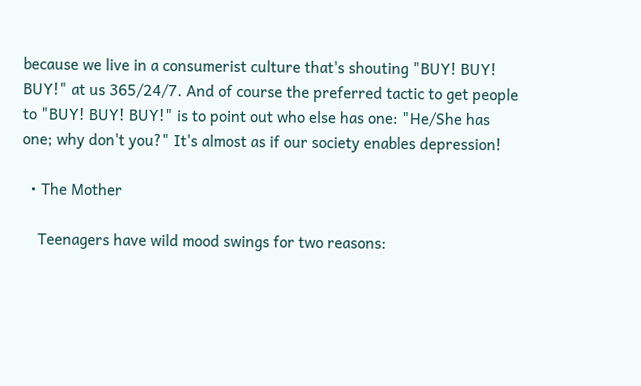because we live in a consumerist culture that's shouting "BUY! BUY! BUY!" at us 365/24/7. And of course the preferred tactic to get people to "BUY! BUY! BUY!" is to point out who else has one: "He/She has one; why don't you?" It's almost as if our society enables depression!

  • The Mother

    Teenagers have wild mood swings for two reasons: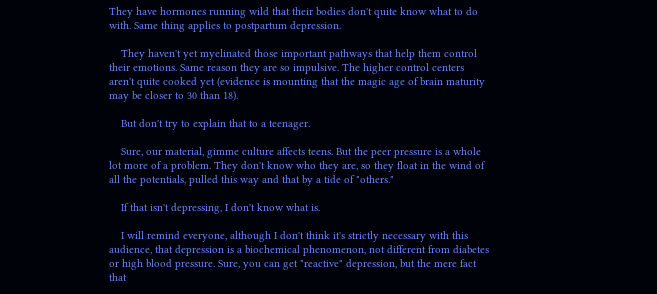They have hormones running wild that their bodies don't quite know what to do with. Same thing applies to postpartum depression.

    They haven't yet myelinated those important pathways that help them control their emotions. Same reason they are so impulsive. The higher control centers aren't quite cooked yet (evidence is mounting that the magic age of brain maturity may be closer to 30 than 18).

    But don't try to explain that to a teenager.

    Sure, our material, gimme culture affects teens. But the peer pressure is a whole lot more of a problem. They don't know who they are, so they float in the wind of all the potentials, pulled this way and that by a tide of "others."

    If that isn't depressing, I don't know what is.

    I will remind everyone, although I don't think it's strictly necessary with this audience, that depression is a biochemical phenomenon, not different from diabetes or high blood pressure. Sure, you can get "reactive" depression, but the mere fact that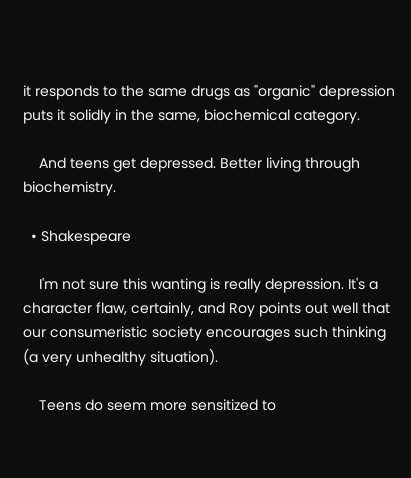it responds to the same drugs as "organic" depression puts it solidly in the same, biochemical category.

    And teens get depressed. Better living through biochemistry.

  • Shakespeare

    I'm not sure this wanting is really depression. It's a character flaw, certainly, and Roy points out well that our consumeristic society encourages such thinking (a very unhealthy situation).

    Teens do seem more sensitized to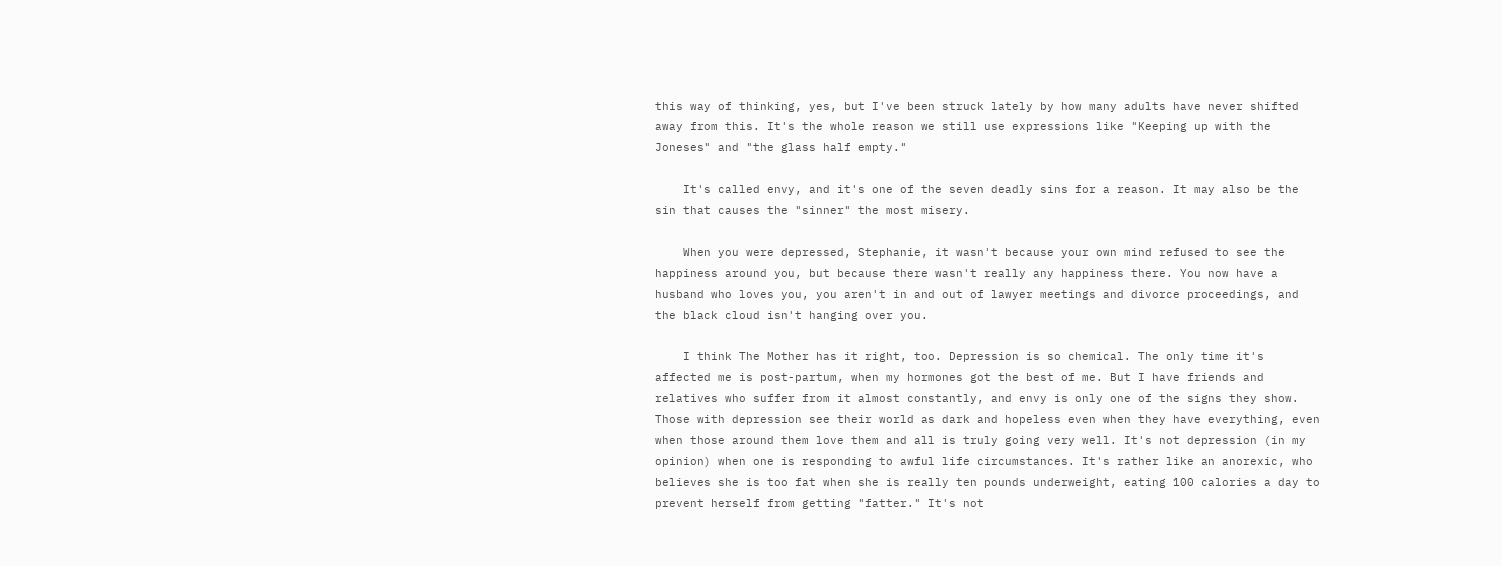this way of thinking, yes, but I've been struck lately by how many adults have never shifted away from this. It's the whole reason we still use expressions like "Keeping up with the Joneses" and "the glass half empty."

    It's called envy, and it's one of the seven deadly sins for a reason. It may also be the sin that causes the "sinner" the most misery.

    When you were depressed, Stephanie, it wasn't because your own mind refused to see the happiness around you, but because there wasn't really any happiness there. You now have a husband who loves you, you aren't in and out of lawyer meetings and divorce proceedings, and the black cloud isn't hanging over you.

    I think The Mother has it right, too. Depression is so chemical. The only time it's affected me is post-partum, when my hormones got the best of me. But I have friends and relatives who suffer from it almost constantly, and envy is only one of the signs they show. Those with depression see their world as dark and hopeless even when they have everything, even when those around them love them and all is truly going very well. It's not depression (in my opinion) when one is responding to awful life circumstances. It's rather like an anorexic, who believes she is too fat when she is really ten pounds underweight, eating 100 calories a day to prevent herself from getting "fatter." It's not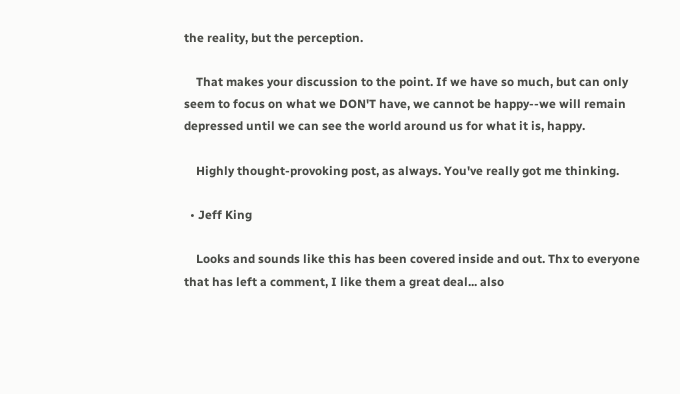the reality, but the perception.

    That makes your discussion to the point. If we have so much, but can only seem to focus on what we DON'T have, we cannot be happy--we will remain depressed until we can see the world around us for what it is, happy.

    Highly thought-provoking post, as always. You've really got me thinking.

  • Jeff King

    Looks and sounds like this has been covered inside and out. Thx to everyone that has left a comment, I like them a great deal... also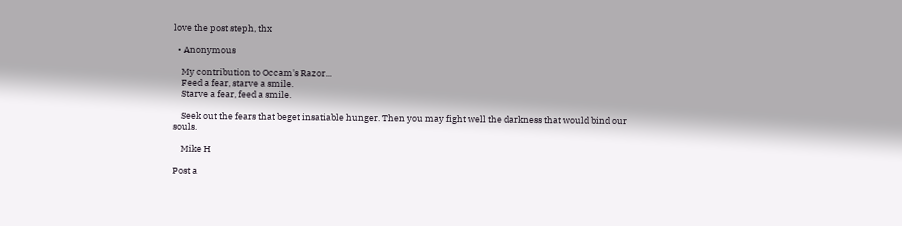love the post steph, thx

  • Anonymous

    My contribution to Occam's Razor...
    Feed a fear, starve a smile.
    Starve a fear, feed a smile.

    Seek out the fears that beget insatiable hunger. Then you may fight well the darkness that would bind our souls.

    Mike H

Post a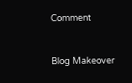Comment


Blog Makeover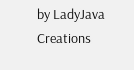by LadyJava Creations